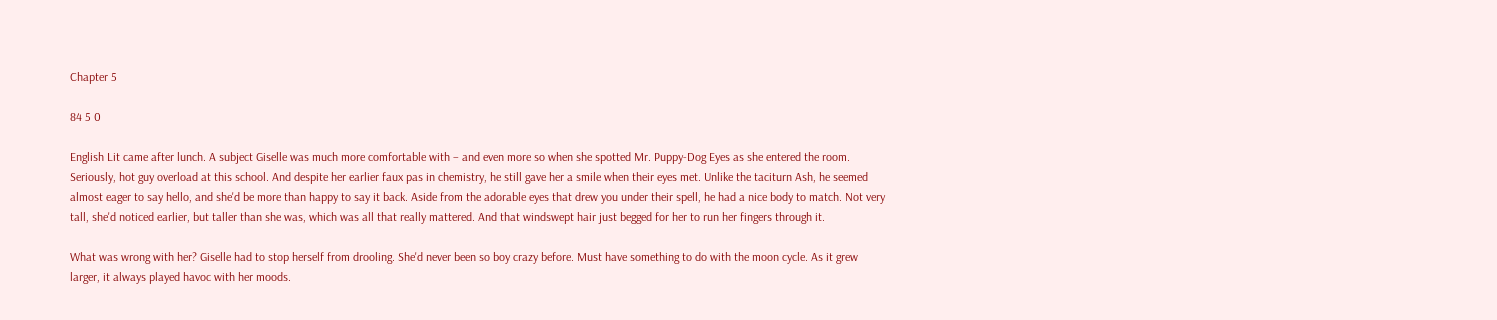Chapter 5

84 5 0

English Lit came after lunch. A subject Giselle was much more comfortable with – and even more so when she spotted Mr. Puppy-Dog Eyes as she entered the room. Seriously, hot guy overload at this school. And despite her earlier faux pas in chemistry, he still gave her a smile when their eyes met. Unlike the taciturn Ash, he seemed almost eager to say hello, and she'd be more than happy to say it back. Aside from the adorable eyes that drew you under their spell, he had a nice body to match. Not very tall, she'd noticed earlier, but taller than she was, which was all that really mattered. And that windswept hair just begged for her to run her fingers through it.

What was wrong with her? Giselle had to stop herself from drooling. She'd never been so boy crazy before. Must have something to do with the moon cycle. As it grew larger, it always played havoc with her moods.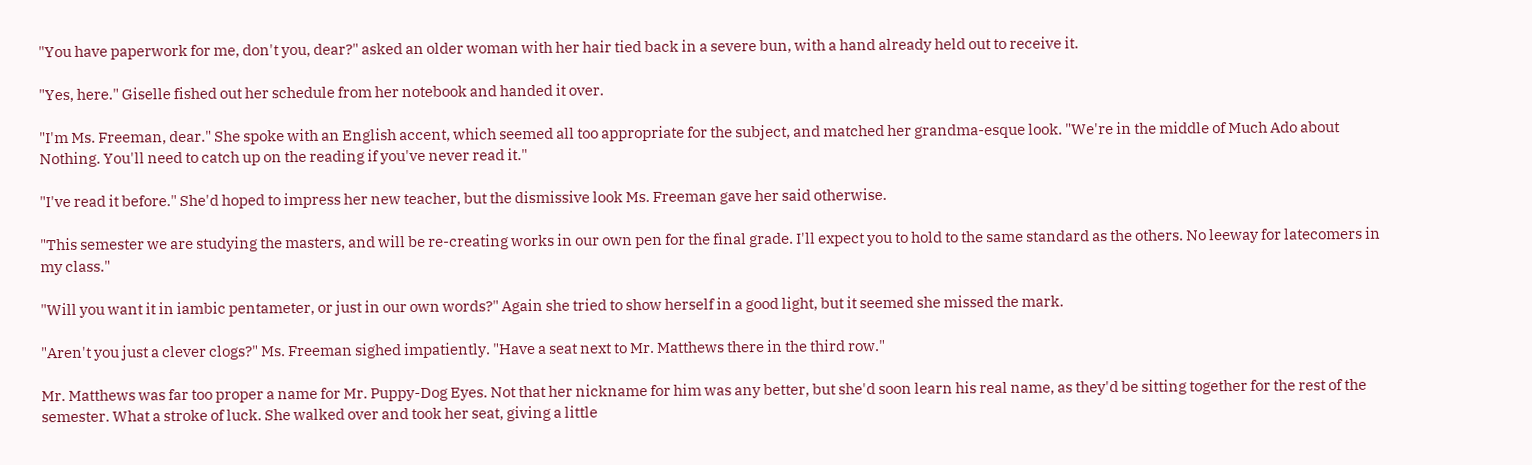"You have paperwork for me, don't you, dear?" asked an older woman with her hair tied back in a severe bun, with a hand already held out to receive it.

"Yes, here." Giselle fished out her schedule from her notebook and handed it over.

"I'm Ms. Freeman, dear." She spoke with an English accent, which seemed all too appropriate for the subject, and matched her grandma-esque look. "We're in the middle of Much Ado about Nothing. You'll need to catch up on the reading if you've never read it."

"I've read it before." She'd hoped to impress her new teacher, but the dismissive look Ms. Freeman gave her said otherwise.

"This semester we are studying the masters, and will be re-creating works in our own pen for the final grade. I'll expect you to hold to the same standard as the others. No leeway for latecomers in my class."

"Will you want it in iambic pentameter, or just in our own words?" Again she tried to show herself in a good light, but it seemed she missed the mark.

"Aren't you just a clever clogs?" Ms. Freeman sighed impatiently. "Have a seat next to Mr. Matthews there in the third row."

Mr. Matthews was far too proper a name for Mr. Puppy-Dog Eyes. Not that her nickname for him was any better, but she'd soon learn his real name, as they'd be sitting together for the rest of the semester. What a stroke of luck. She walked over and took her seat, giving a little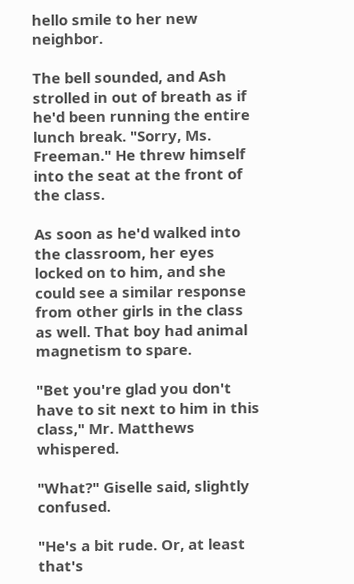hello smile to her new neighbor.

The bell sounded, and Ash strolled in out of breath as if he'd been running the entire lunch break. "Sorry, Ms. Freeman." He threw himself into the seat at the front of the class.

As soon as he'd walked into the classroom, her eyes locked on to him, and she could see a similar response from other girls in the class as well. That boy had animal magnetism to spare.

"Bet you're glad you don't have to sit next to him in this class," Mr. Matthews whispered.

"What?" Giselle said, slightly confused.

"He's a bit rude. Or, at least that's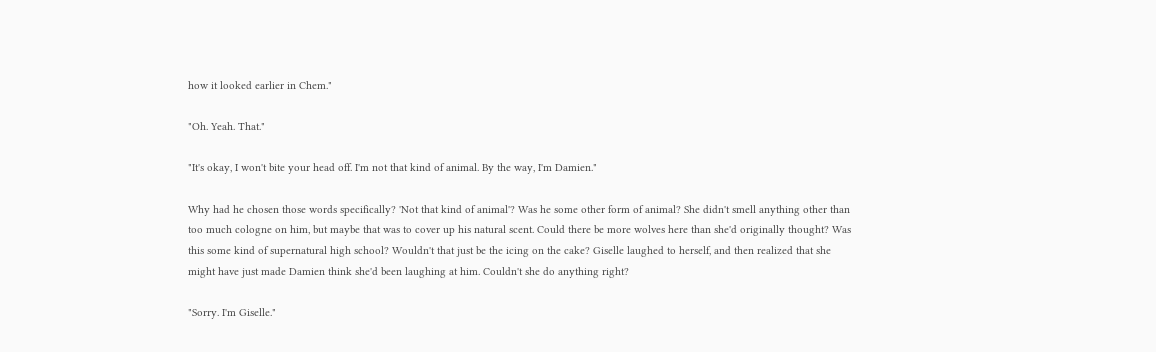how it looked earlier in Chem."

"Oh. Yeah. That."

"It's okay, I won't bite your head off. I'm not that kind of animal. By the way, I'm Damien."

Why had he chosen those words specifically? 'Not that kind of animal'? Was he some other form of animal? She didn't smell anything other than too much cologne on him, but maybe that was to cover up his natural scent. Could there be more wolves here than she'd originally thought? Was this some kind of supernatural high school? Wouldn't that just be the icing on the cake? Giselle laughed to herself, and then realized that she might have just made Damien think she'd been laughing at him. Couldn't she do anything right?

"Sorry. I'm Giselle."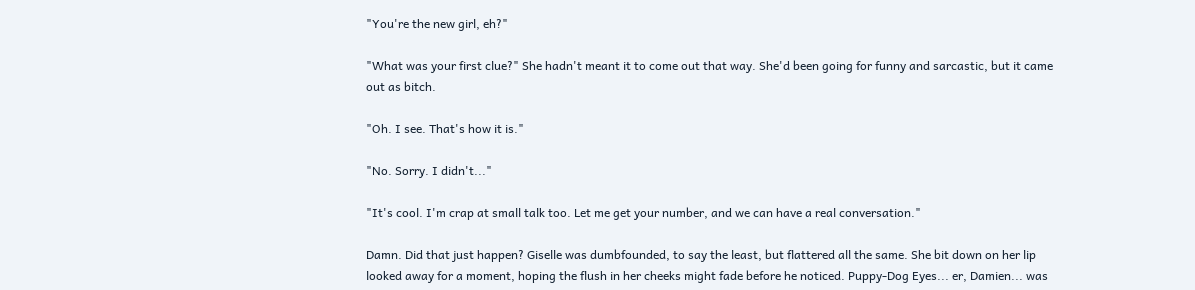"You're the new girl, eh?"

"What was your first clue?" She hadn't meant it to come out that way. She'd been going for funny and sarcastic, but it came out as bitch.

"Oh. I see. That's how it is."

"No. Sorry. I didn't..."

"It's cool. I'm crap at small talk too. Let me get your number, and we can have a real conversation."

Damn. Did that just happen? Giselle was dumbfounded, to say the least, but flattered all the same. She bit down on her lip looked away for a moment, hoping the flush in her cheeks might fade before he noticed. Puppy-Dog Eyes... er, Damien... was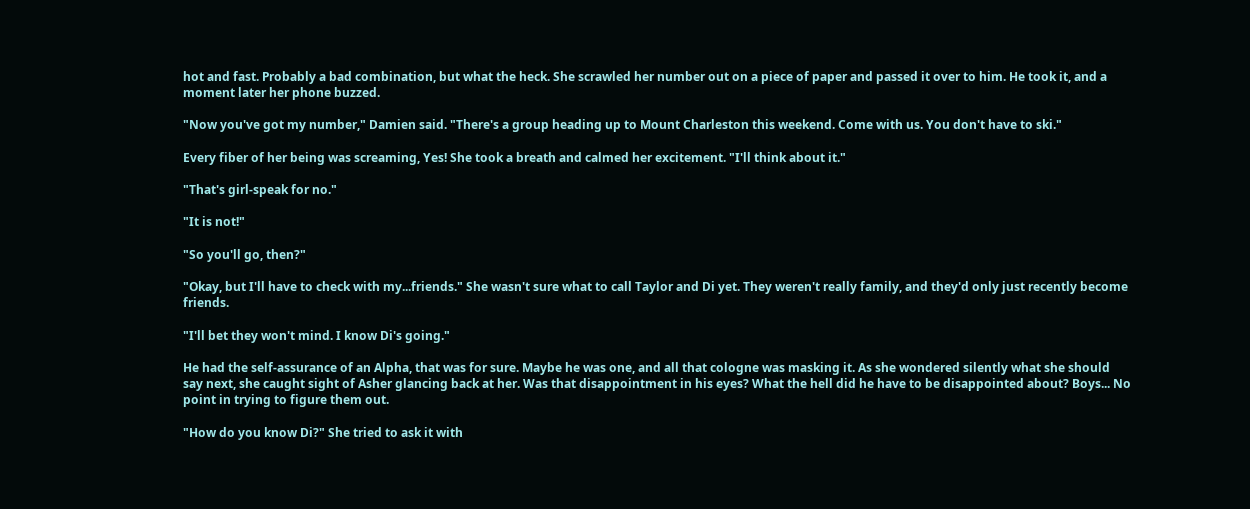hot and fast. Probably a bad combination, but what the heck. She scrawled her number out on a piece of paper and passed it over to him. He took it, and a moment later her phone buzzed.

"Now you've got my number," Damien said. "There's a group heading up to Mount Charleston this weekend. Come with us. You don't have to ski."

Every fiber of her being was screaming, Yes! She took a breath and calmed her excitement. "I'll think about it."

"That's girl-speak for no."

"It is not!"

"So you'll go, then?"

"Okay, but I'll have to check with my...friends." She wasn't sure what to call Taylor and Di yet. They weren't really family, and they'd only just recently become friends.

"I'll bet they won't mind. I know Di's going."

He had the self-assurance of an Alpha, that was for sure. Maybe he was one, and all that cologne was masking it. As she wondered silently what she should say next, she caught sight of Asher glancing back at her. Was that disappointment in his eyes? What the hell did he have to be disappointed about? Boys... No point in trying to figure them out.

"How do you know Di?" She tried to ask it with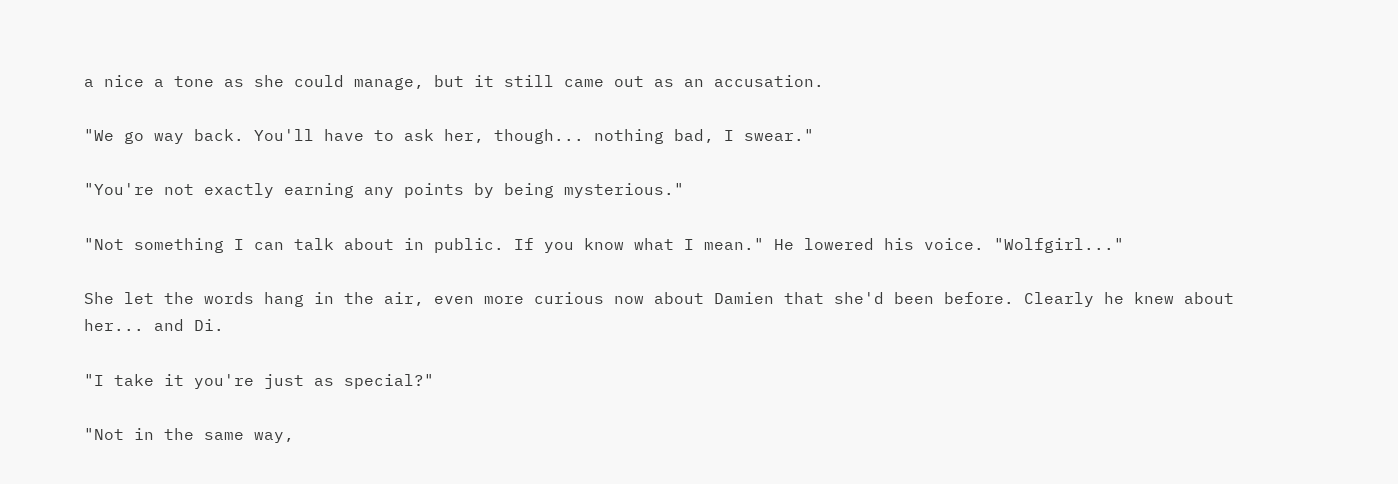a nice a tone as she could manage, but it still came out as an accusation.

"We go way back. You'll have to ask her, though... nothing bad, I swear."

"You're not exactly earning any points by being mysterious."

"Not something I can talk about in public. If you know what I mean." He lowered his voice. "Wolfgirl..."

She let the words hang in the air, even more curious now about Damien that she'd been before. Clearly he knew about her... and Di.

"I take it you're just as special?"

"Not in the same way,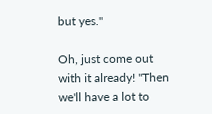but yes."

Oh, just come out with it already! "Then we'll have a lot to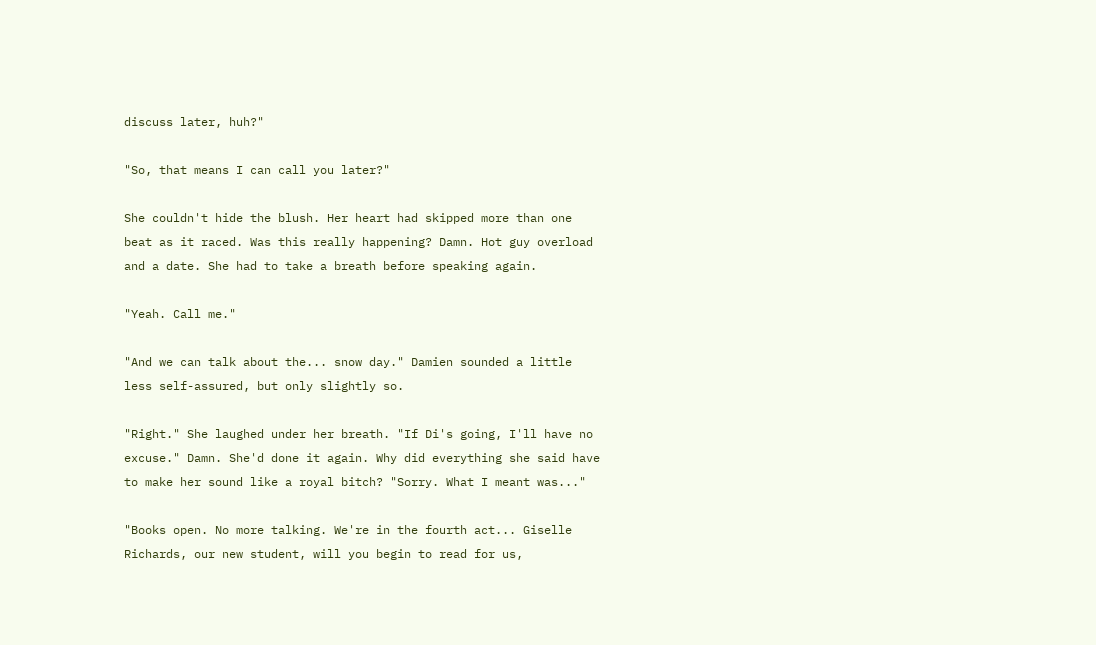discuss later, huh?"

"So, that means I can call you later?"

She couldn't hide the blush. Her heart had skipped more than one beat as it raced. Was this really happening? Damn. Hot guy overload and a date. She had to take a breath before speaking again.

"Yeah. Call me."

"And we can talk about the... snow day." Damien sounded a little less self-assured, but only slightly so.

"Right." She laughed under her breath. "If Di's going, I'll have no excuse." Damn. She'd done it again. Why did everything she said have to make her sound like a royal bitch? "Sorry. What I meant was..."

"Books open. No more talking. We're in the fourth act... Giselle Richards, our new student, will you begin to read for us,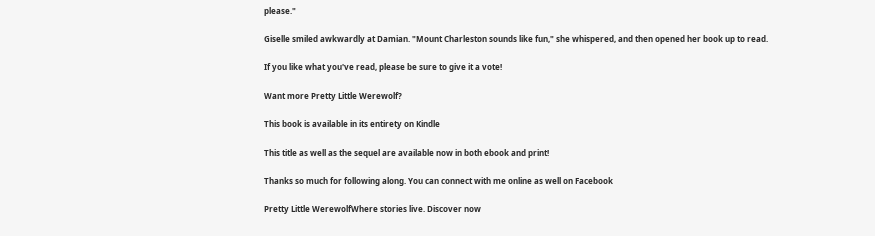please."

Giselle smiled awkwardly at Damian. "Mount Charleston sounds like fun," she whispered, and then opened her book up to read.

If you like what you've read, please be sure to give it a vote!

Want more Pretty Little Werewolf?

This book is available in its entirety on Kindle

This title as well as the sequel are available now in both ebook and print!

Thanks so much for following along. You can connect with me online as well on Facebook

Pretty Little WerewolfWhere stories live. Discover now